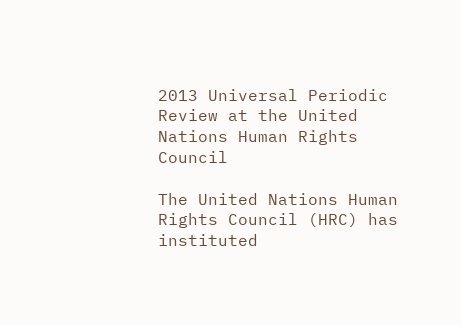2013 Universal Periodic Review at the United Nations Human Rights Council

The United Nations Human Rights Council (HRC) has instituted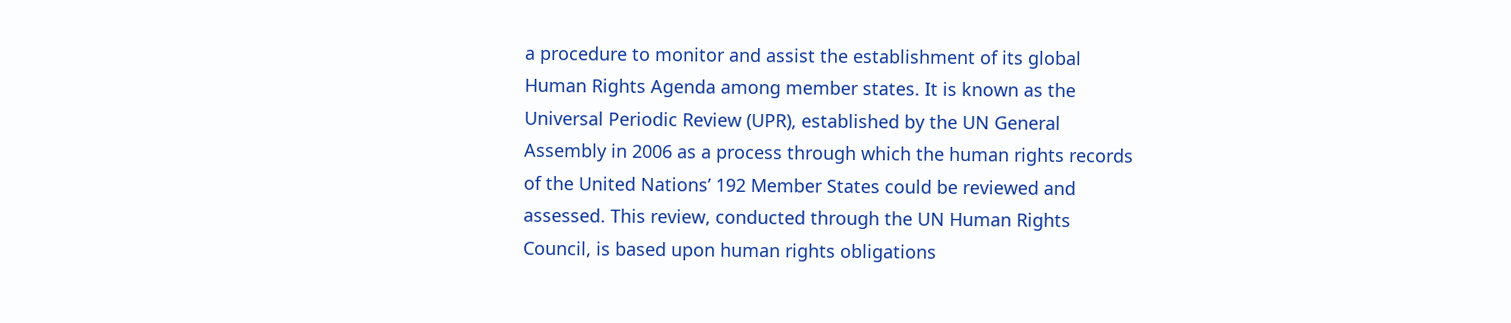a procedure to monitor and assist the establishment of its global Human Rights Agenda among member states. It is known as the Universal Periodic Review (UPR), established by the UN General Assembly in 2006 as a process through which the human rights records of the United Nations’ 192 Member States could be reviewed and assessed. This review, conducted through the UN Human Rights Council, is based upon human rights obligations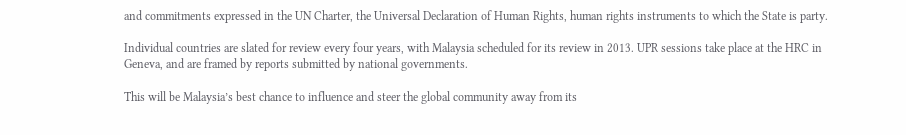and commitments expressed in the UN Charter, the Universal Declaration of Human Rights, human rights instruments to which the State is party.

Individual countries are slated for review every four years, with Malaysia scheduled for its review in 2013. UPR sessions take place at the HRC in Geneva, and are framed by reports submitted by national governments.

This will be Malaysia’s best chance to influence and steer the global community away from its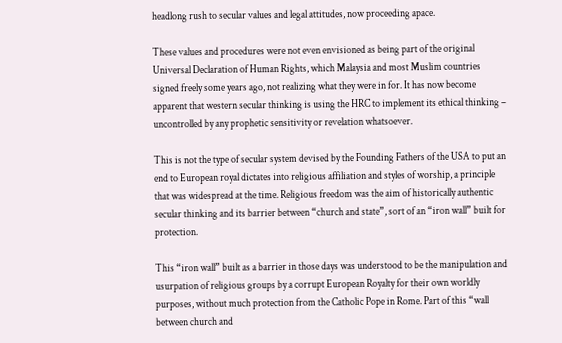headlong rush to secular values and legal attitudes, now proceeding apace.

These values and procedures were not even envisioned as being part of the original Universal Declaration of Human Rights, which Malaysia and most Muslim countries signed freely some years ago, not realizing what they were in for. It has now become apparent that western secular thinking is using the HRC to implement its ethical thinking – uncontrolled by any prophetic sensitivity or revelation whatsoever.

This is not the type of secular system devised by the Founding Fathers of the USA to put an end to European royal dictates into religious affiliation and styles of worship, a principle that was widespread at the time. Religious freedom was the aim of historically authentic secular thinking and its barrier between “church and state”, sort of an “iron wall” built for protection.

This “iron wall” built as a barrier in those days was understood to be the manipulation and usurpation of religious groups by a corrupt European Royalty for their own worldly purposes, without much protection from the Catholic Pope in Rome. Part of this “wall between church and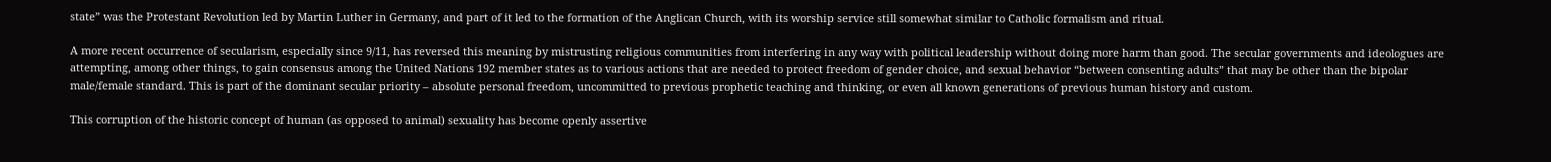state” was the Protestant Revolution led by Martin Luther in Germany, and part of it led to the formation of the Anglican Church, with its worship service still somewhat similar to Catholic formalism and ritual.

A more recent occurrence of secularism, especially since 9/11, has reversed this meaning by mistrusting religious communities from interfering in any way with political leadership without doing more harm than good. The secular governments and ideologues are attempting, among other things, to gain consensus among the United Nations 192 member states as to various actions that are needed to protect freedom of gender choice, and sexual behavior “between consenting adults” that may be other than the bipolar male/female standard. This is part of the dominant secular priority – absolute personal freedom, uncommitted to previous prophetic teaching and thinking, or even all known generations of previous human history and custom.

This corruption of the historic concept of human (as opposed to animal) sexuality has become openly assertive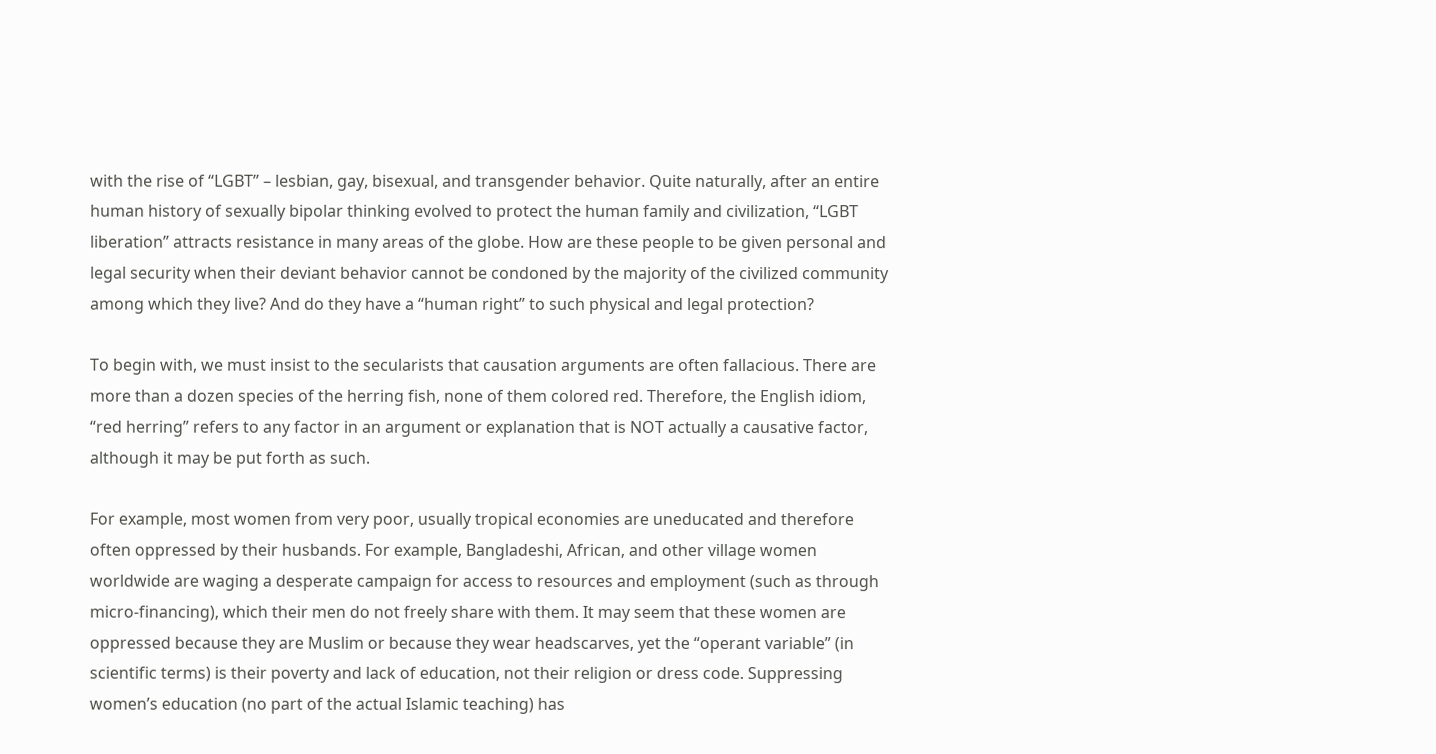with the rise of “LGBT” – lesbian, gay, bisexual, and transgender behavior. Quite naturally, after an entire human history of sexually bipolar thinking evolved to protect the human family and civilization, “LGBT liberation” attracts resistance in many areas of the globe. How are these people to be given personal and legal security when their deviant behavior cannot be condoned by the majority of the civilized community among which they live? And do they have a “human right” to such physical and legal protection?

To begin with, we must insist to the secularists that causation arguments are often fallacious. There are more than a dozen species of the herring fish, none of them colored red. Therefore, the English idiom, “red herring” refers to any factor in an argument or explanation that is NOT actually a causative factor, although it may be put forth as such.

For example, most women from very poor, usually tropical economies are uneducated and therefore often oppressed by their husbands. For example, Bangladeshi, African, and other village women worldwide are waging a desperate campaign for access to resources and employment (such as through micro-financing), which their men do not freely share with them. It may seem that these women are oppressed because they are Muslim or because they wear headscarves, yet the “operant variable” (in scientific terms) is their poverty and lack of education, not their religion or dress code. Suppressing women’s education (no part of the actual Islamic teaching) has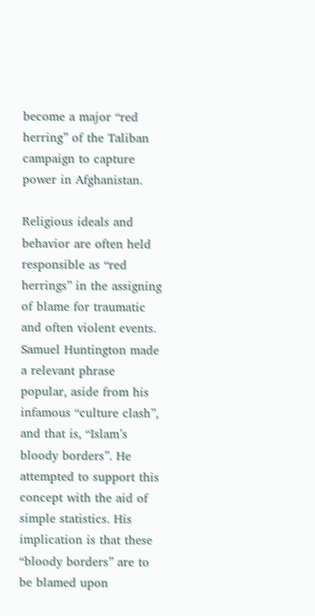become a major “red herring” of the Taliban campaign to capture power in Afghanistan.

Religious ideals and behavior are often held responsible as “red herrings” in the assigning of blame for traumatic and often violent events. Samuel Huntington made a relevant phrase popular, aside from his infamous “culture clash”, and that is, “Islam’s bloody borders”. He attempted to support this concept with the aid of simple statistics. His implication is that these “bloody borders” are to be blamed upon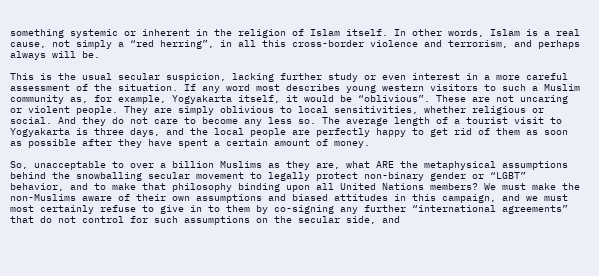something systemic or inherent in the religion of Islam itself. In other words, Islam is a real cause, not simply a “red herring”, in all this cross-border violence and terrorism, and perhaps always will be.

This is the usual secular suspicion, lacking further study or even interest in a more careful assessment of the situation. If any word most describes young western visitors to such a Muslim community as, for example, Yogyakarta itself, it would be “oblivious”. These are not uncaring or violent people. They are simply oblivious to local sensitivities, whether religious or social. And they do not care to become any less so. The average length of a tourist visit to Yogyakarta is three days, and the local people are perfectly happy to get rid of them as soon as possible after they have spent a certain amount of money.

So, unacceptable to over a billion Muslims as they are, what ARE the metaphysical assumptions behind the snowballing secular movement to legally protect non-binary gender or “LGBT” behavior, and to make that philosophy binding upon all United Nations members? We must make the non-Muslims aware of their own assumptions and biased attitudes in this campaign, and we must most certainly refuse to give in to them by co-signing any further “international agreements” that do not control for such assumptions on the secular side, and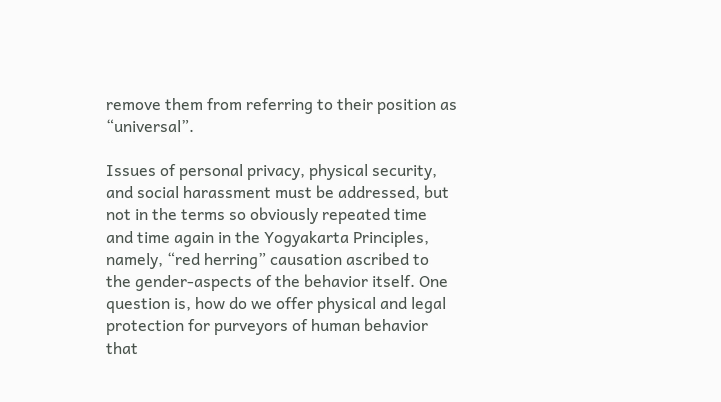remove them from referring to their position as “universal”.

Issues of personal privacy, physical security, and social harassment must be addressed, but not in the terms so obviously repeated time and time again in the Yogyakarta Principles, namely, “red herring” causation ascribed to the gender-aspects of the behavior itself. One question is, how do we offer physical and legal protection for purveyors of human behavior that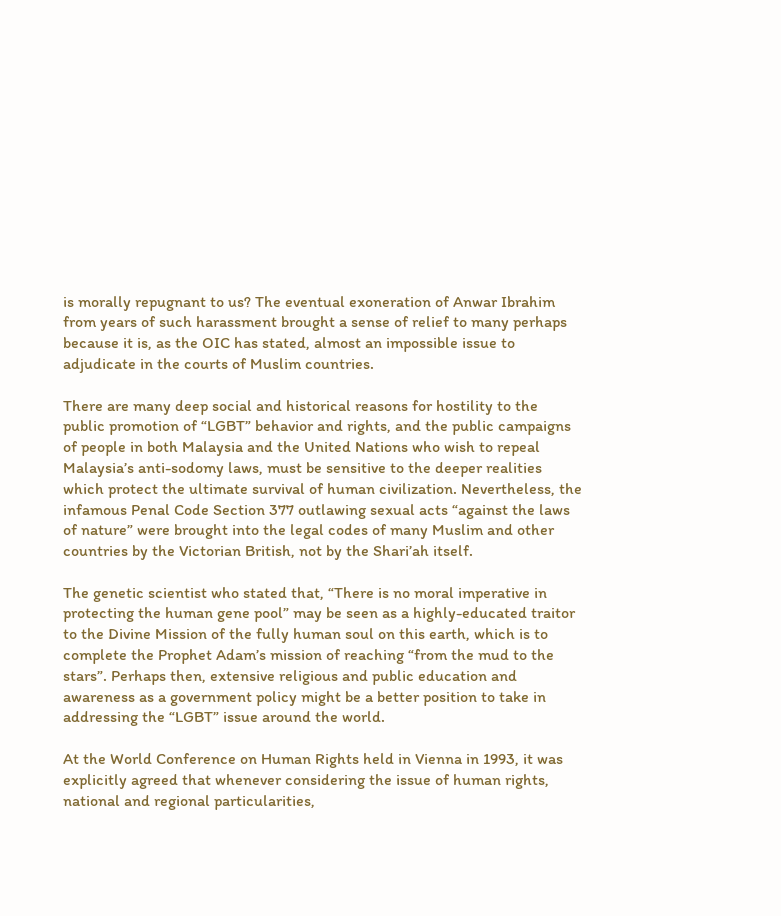is morally repugnant to us? The eventual exoneration of Anwar Ibrahim from years of such harassment brought a sense of relief to many perhaps because it is, as the OIC has stated, almost an impossible issue to adjudicate in the courts of Muslim countries.

There are many deep social and historical reasons for hostility to the public promotion of “LGBT” behavior and rights, and the public campaigns of people in both Malaysia and the United Nations who wish to repeal Malaysia’s anti-sodomy laws, must be sensitive to the deeper realities which protect the ultimate survival of human civilization. Nevertheless, the infamous Penal Code Section 377 outlawing sexual acts “against the laws of nature” were brought into the legal codes of many Muslim and other countries by the Victorian British, not by the Shari’ah itself.

The genetic scientist who stated that, “There is no moral imperative in protecting the human gene pool” may be seen as a highly-educated traitor to the Divine Mission of the fully human soul on this earth, which is to complete the Prophet Adam’s mission of reaching “from the mud to the stars”. Perhaps then, extensive religious and public education and awareness as a government policy might be a better position to take in addressing the “LGBT” issue around the world.

At the World Conference on Human Rights held in Vienna in 1993, it was explicitly agreed that whenever considering the issue of human rights, national and regional particularities,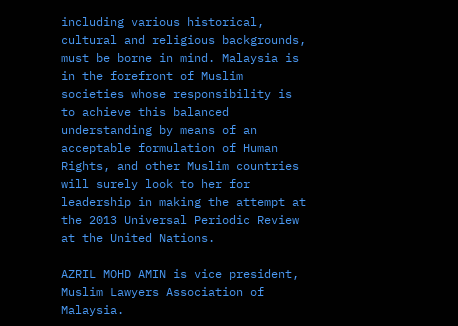including various historical, cultural and religious backgrounds, must be borne in mind. Malaysia is in the forefront of Muslim societies whose responsibility is to achieve this balanced understanding by means of an acceptable formulation of Human Rights, and other Muslim countries will surely look to her for leadership in making the attempt at the 2013 Universal Periodic Review at the United Nations.

AZRIL MOHD AMIN is vice president, Muslim Lawyers Association of Malaysia.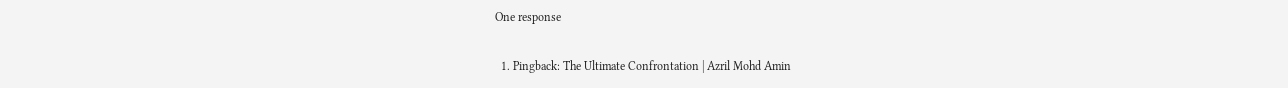One response

  1. Pingback: The Ultimate Confrontation | Azril Mohd Amin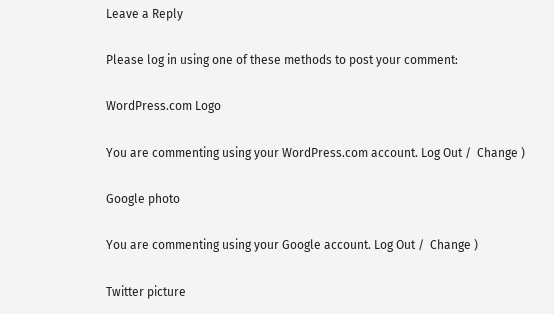Leave a Reply

Please log in using one of these methods to post your comment:

WordPress.com Logo

You are commenting using your WordPress.com account. Log Out /  Change )

Google photo

You are commenting using your Google account. Log Out /  Change )

Twitter picture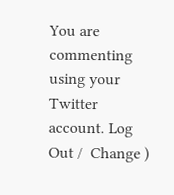You are commenting using your Twitter account. Log Out /  Change )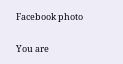Facebook photo

You are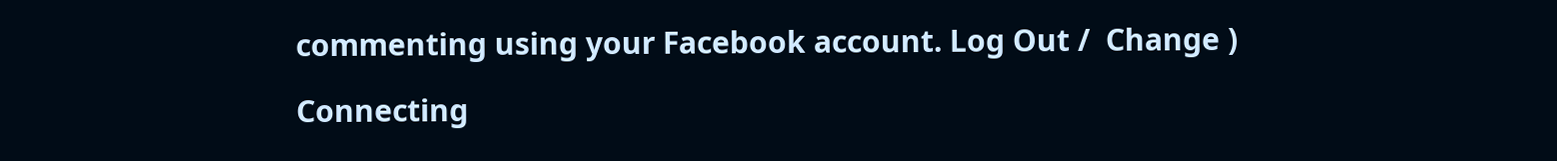commenting using your Facebook account. Log Out /  Change )

Connecting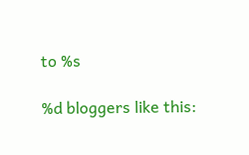to %s

%d bloggers like this: